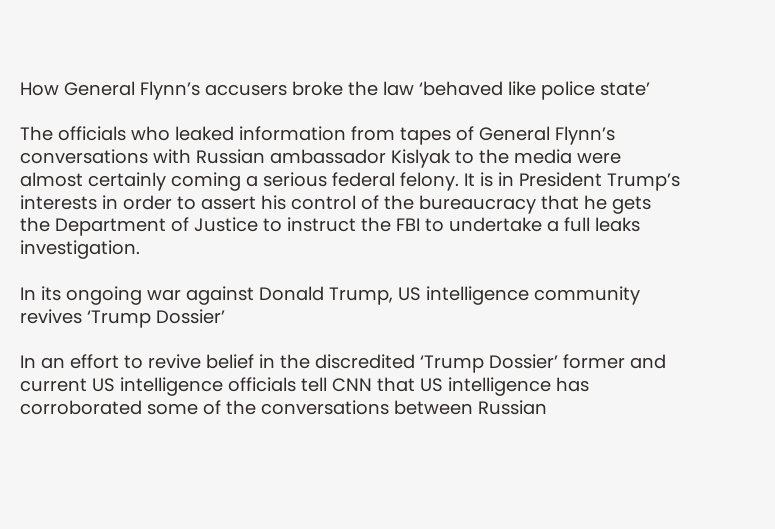How General Flynn’s accusers broke the law ‘behaved like police state’

The officials who leaked information from tapes of General Flynn’s conversations with Russian ambassador Kislyak to the media were almost certainly coming a serious federal felony. It is in President Trump’s interests in order to assert his control of the bureaucracy that he gets the Department of Justice to instruct the FBI to undertake a full leaks investigation.

In its ongoing war against Donald Trump, US intelligence community revives ‘Trump Dossier’

In an effort to revive belief in the discredited ‘Trump Dossier’ former and current US intelligence officials tell CNN that US intelligence has corroborated some of the conversations between Russian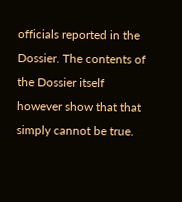officials reported in the Dossier. The contents of the Dossier itself however show that that simply cannot be true.